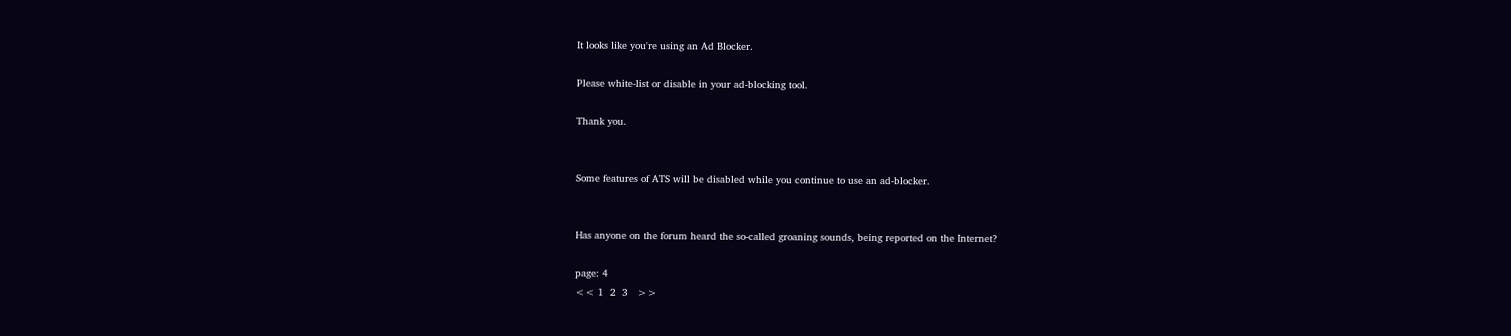It looks like you're using an Ad Blocker.

Please white-list or disable in your ad-blocking tool.

Thank you.


Some features of ATS will be disabled while you continue to use an ad-blocker.


Has anyone on the forum heard the so-called groaning sounds, being reported on the Internet?

page: 4
<< 1  2  3   >>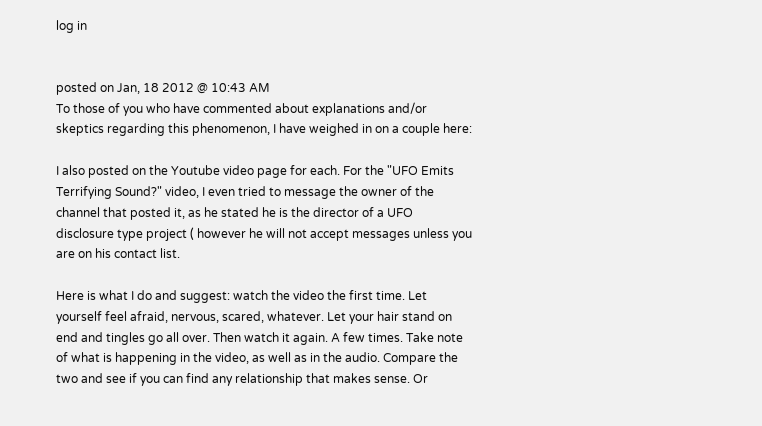log in


posted on Jan, 18 2012 @ 10:43 AM
To those of you who have commented about explanations and/or skeptics regarding this phenomenon, I have weighed in on a couple here:

I also posted on the Youtube video page for each. For the "UFO Emits Terrifying Sound?" video, I even tried to message the owner of the channel that posted it, as he stated he is the director of a UFO disclosure type project ( however he will not accept messages unless you are on his contact list.

Here is what I do and suggest: watch the video the first time. Let yourself feel afraid, nervous, scared, whatever. Let your hair stand on end and tingles go all over. Then watch it again. A few times. Take note of what is happening in the video, as well as in the audio. Compare the two and see if you can find any relationship that makes sense. Or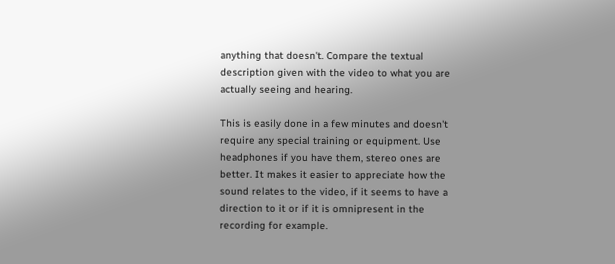anything that doesn't. Compare the textual description given with the video to what you are actually seeing and hearing.

This is easily done in a few minutes and doesn't require any special training or equipment. Use headphones if you have them, stereo ones are better. It makes it easier to appreciate how the sound relates to the video, if it seems to have a direction to it or if it is omnipresent in the recording for example.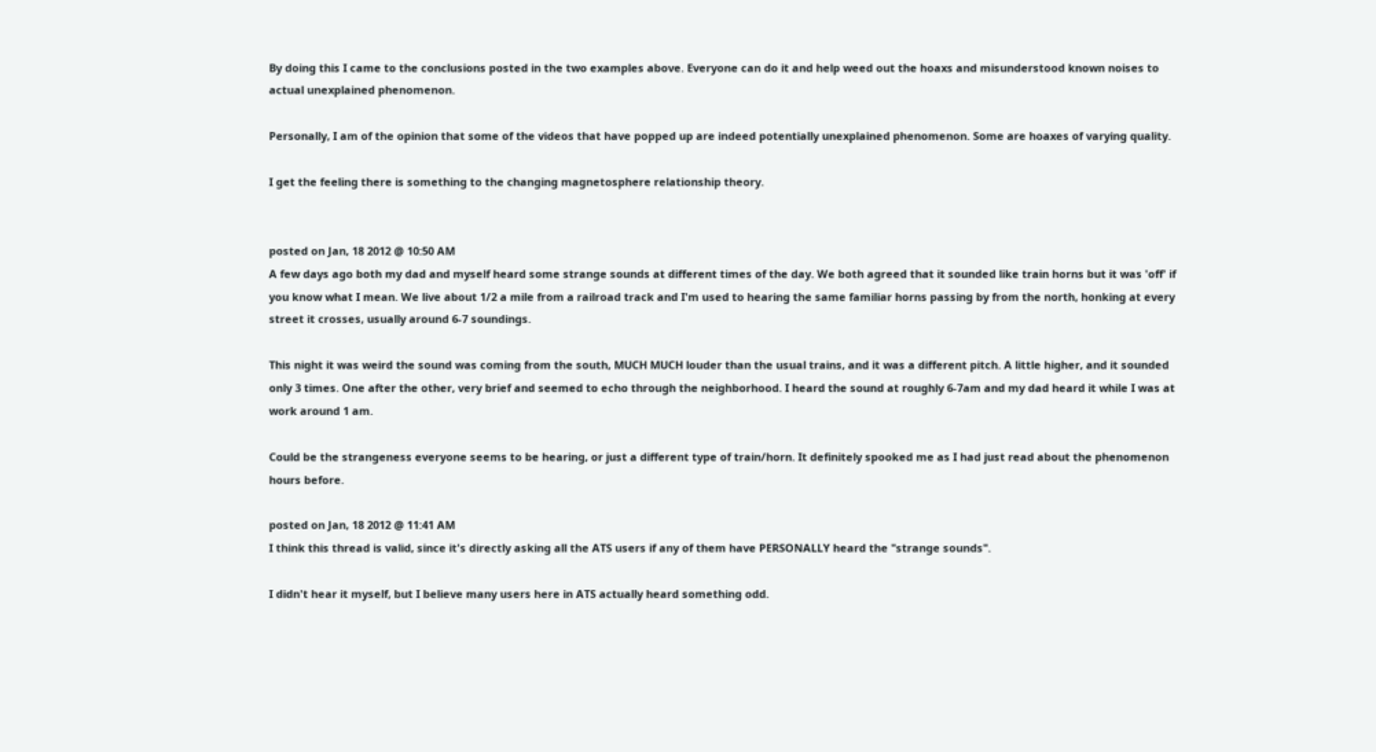By doing this I came to the conclusions posted in the two examples above. Everyone can do it and help weed out the hoaxs and misunderstood known noises to actual unexplained phenomenon.

Personally, I am of the opinion that some of the videos that have popped up are indeed potentially unexplained phenomenon. Some are hoaxes of varying quality.

I get the feeling there is something to the changing magnetosphere relationship theory.


posted on Jan, 18 2012 @ 10:50 AM
A few days ago both my dad and myself heard some strange sounds at different times of the day. We both agreed that it sounded like train horns but it was 'off' if you know what I mean. We live about 1/2 a mile from a railroad track and I'm used to hearing the same familiar horns passing by from the north, honking at every street it crosses, usually around 6-7 soundings.

This night it was weird the sound was coming from the south, MUCH MUCH louder than the usual trains, and it was a different pitch. A little higher, and it sounded only 3 times. One after the other, very brief and seemed to echo through the neighborhood. I heard the sound at roughly 6-7am and my dad heard it while I was at work around 1 am.

Could be the strangeness everyone seems to be hearing, or just a different type of train/horn. It definitely spooked me as I had just read about the phenomenon hours before.

posted on Jan, 18 2012 @ 11:41 AM
I think this thread is valid, since it's directly asking all the ATS users if any of them have PERSONALLY heard the "strange sounds".

I didn't hear it myself, but I believe many users here in ATS actually heard something odd.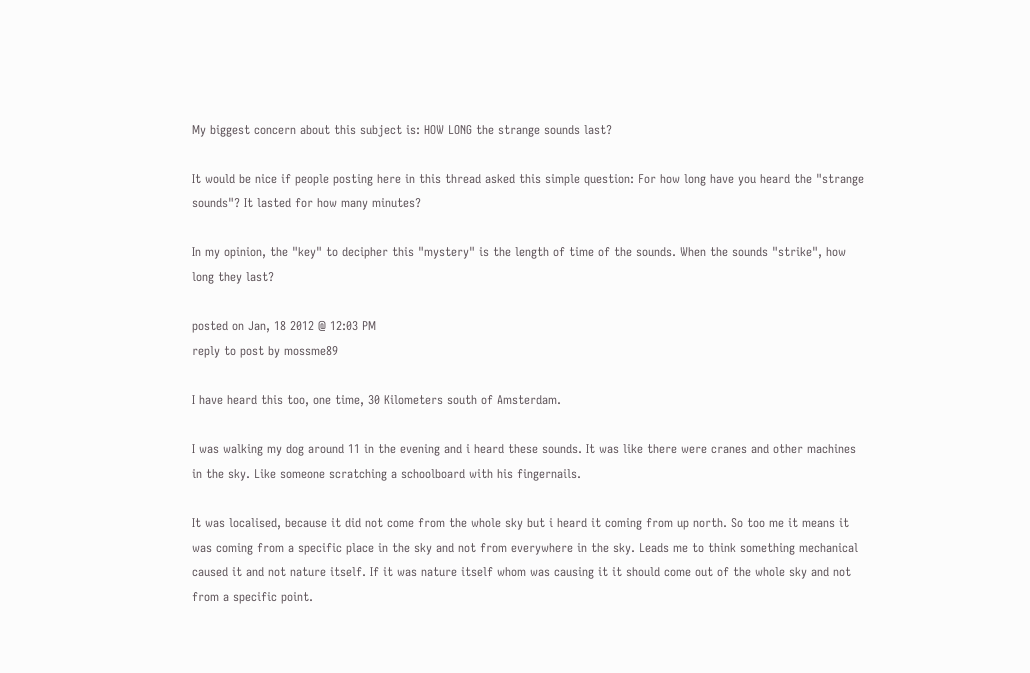My biggest concern about this subject is: HOW LONG the strange sounds last?

It would be nice if people posting here in this thread asked this simple question: For how long have you heard the "strange sounds"? It lasted for how many minutes?

In my opinion, the "key" to decipher this "mystery" is the length of time of the sounds. When the sounds "strike", how long they last?

posted on Jan, 18 2012 @ 12:03 PM
reply to post by mossme89

I have heard this too, one time, 30 Kilometers south of Amsterdam.

I was walking my dog around 11 in the evening and i heard these sounds. It was like there were cranes and other machines in the sky. Like someone scratching a schoolboard with his fingernails.

It was localised, because it did not come from the whole sky but i heard it coming from up north. So too me it means it was coming from a specific place in the sky and not from everywhere in the sky. Leads me to think something mechanical caused it and not nature itself. If it was nature itself whom was causing it it should come out of the whole sky and not from a specific point.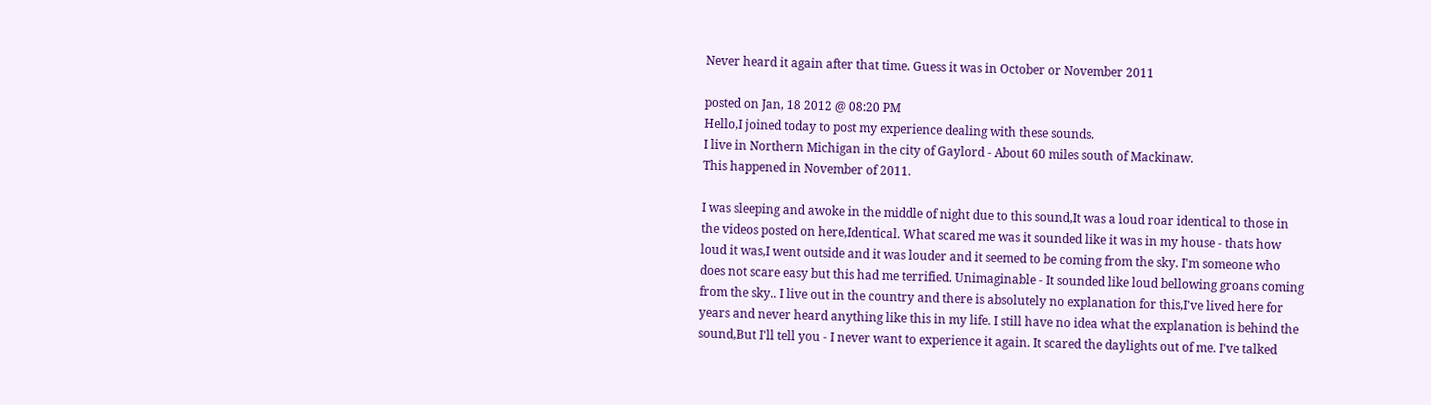Never heard it again after that time. Guess it was in October or November 2011

posted on Jan, 18 2012 @ 08:20 PM
Hello,I joined today to post my experience dealing with these sounds.
I live in Northern Michigan in the city of Gaylord - About 60 miles south of Mackinaw.
This happened in November of 2011.

I was sleeping and awoke in the middle of night due to this sound,It was a loud roar identical to those in the videos posted on here,Identical. What scared me was it sounded like it was in my house - thats how loud it was,I went outside and it was louder and it seemed to be coming from the sky. I'm someone who does not scare easy but this had me terrified. Unimaginable - It sounded like loud bellowing groans coming from the sky.. I live out in the country and there is absolutely no explanation for this,I've lived here for years and never heard anything like this in my life. I still have no idea what the explanation is behind the sound,But I'll tell you - I never want to experience it again. It scared the daylights out of me. I've talked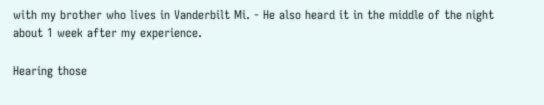with my brother who lives in Vanderbilt Mi. - He also heard it in the middle of the night about 1 week after my experience.

Hearing those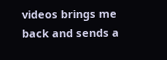videos brings me back and sends a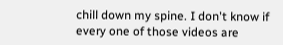chill down my spine. I don't know if every one of those videos are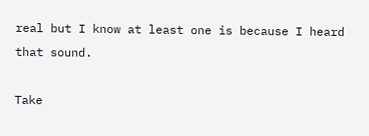real but I know at least one is because I heard that sound.

Take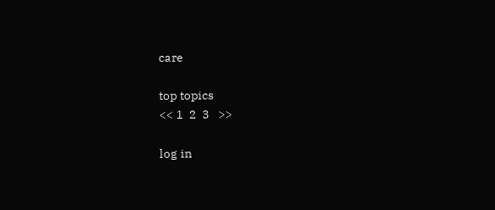care

top topics
<< 1  2  3   >>

log in